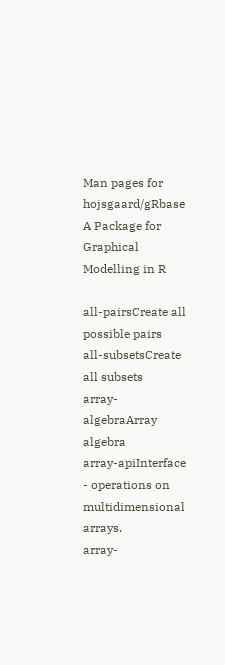Man pages for hojsgaard/gRbase
A Package for Graphical Modelling in R

all-pairsCreate all possible pairs
all-subsetsCreate all subsets
array-algebraArray algebra
array-apiInterface - operations on multidimensional arrays.
array-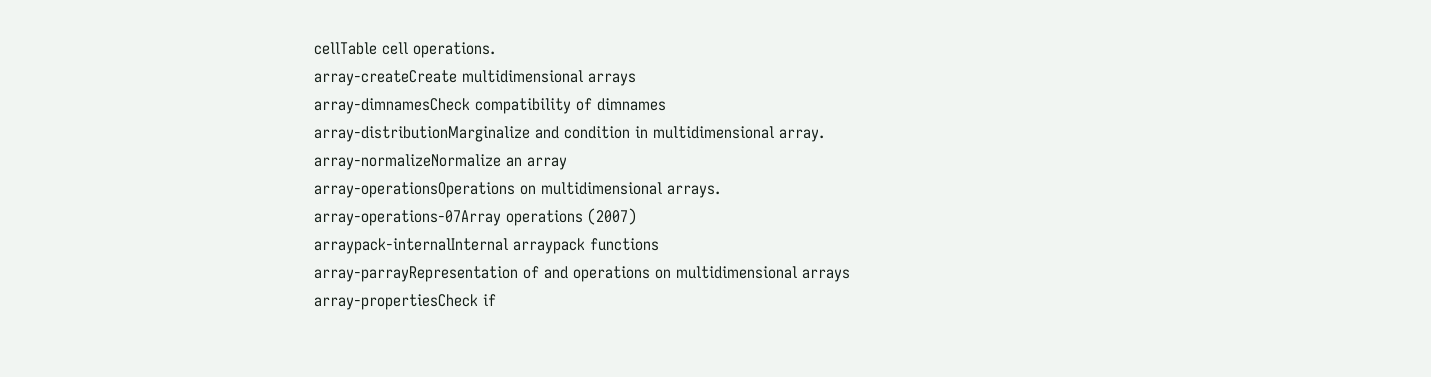cellTable cell operations.
array-createCreate multidimensional arrays
array-dimnamesCheck compatibility of dimnames
array-distributionMarginalize and condition in multidimensional array.
array-normalizeNormalize an array
array-operationsOperations on multidimensional arrays.
array-operations-07Array operations (2007)
arraypack-internalInternal arraypack functions
array-parrayRepresentation of and operations on multidimensional arrays
array-propertiesCheck if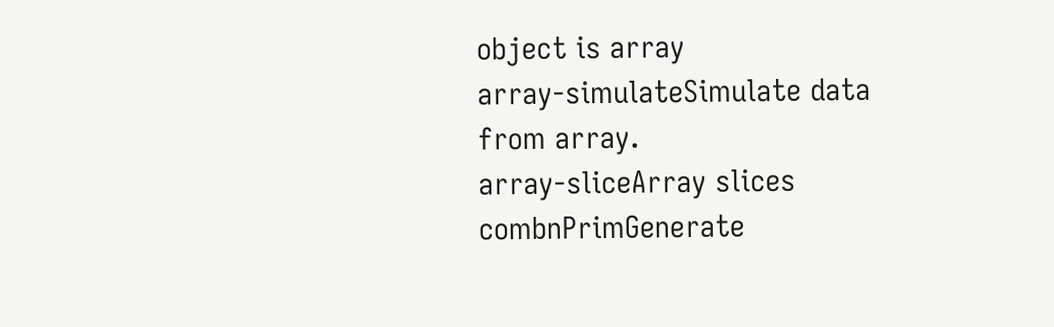object is array
array-simulateSimulate data from array.
array-sliceArray slices
combnPrimGenerate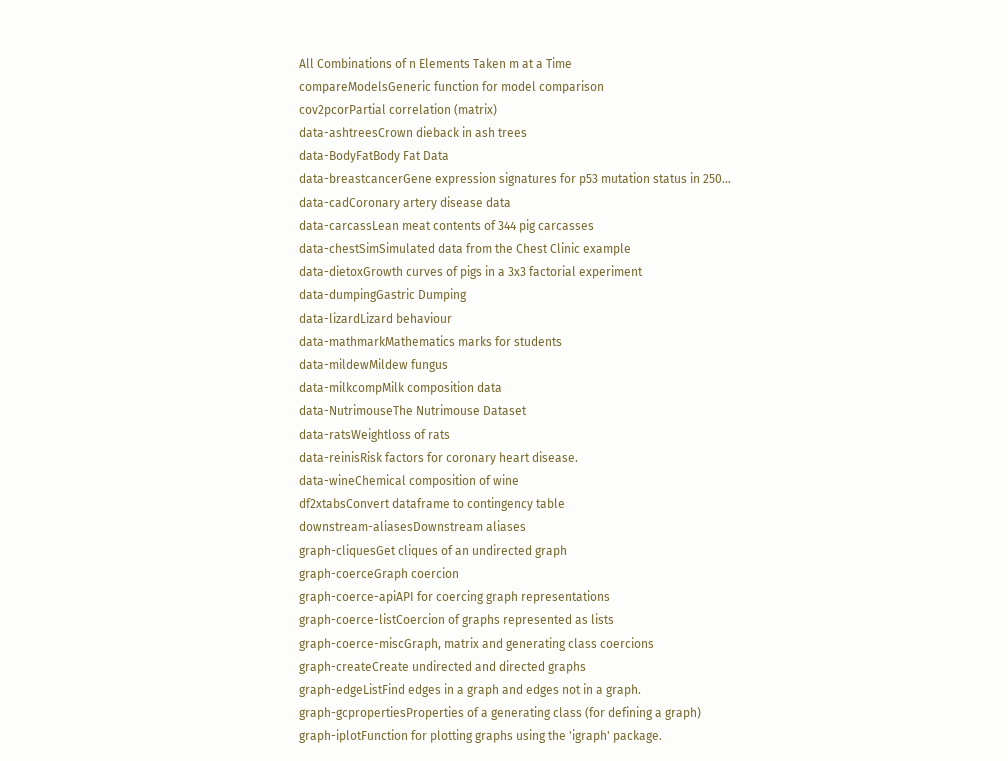All Combinations of n Elements Taken m at a Time
compareModelsGeneric function for model comparison
cov2pcorPartial correlation (matrix)
data-ashtreesCrown dieback in ash trees
data-BodyFatBody Fat Data
data-breastcancerGene expression signatures for p53 mutation status in 250...
data-cadCoronary artery disease data
data-carcassLean meat contents of 344 pig carcasses
data-chestSimSimulated data from the Chest Clinic example
data-dietoxGrowth curves of pigs in a 3x3 factorial experiment
data-dumpingGastric Dumping
data-lizardLizard behaviour
data-mathmarkMathematics marks for students
data-mildewMildew fungus
data-milkcompMilk composition data
data-NutrimouseThe Nutrimouse Dataset
data-ratsWeightloss of rats
data-reinisRisk factors for coronary heart disease.
data-wineChemical composition of wine
df2xtabsConvert dataframe to contingency table
downstream-aliasesDownstream aliases
graph-cliquesGet cliques of an undirected graph
graph-coerceGraph coercion
graph-coerce-apiAPI for coercing graph representations
graph-coerce-listCoercion of graphs represented as lists
graph-coerce-miscGraph, matrix and generating class coercions
graph-createCreate undirected and directed graphs
graph-edgeListFind edges in a graph and edges not in a graph.
graph-gcpropertiesProperties of a generating class (for defining a graph)
graph-iplotFunction for plotting graphs using the 'igraph' package.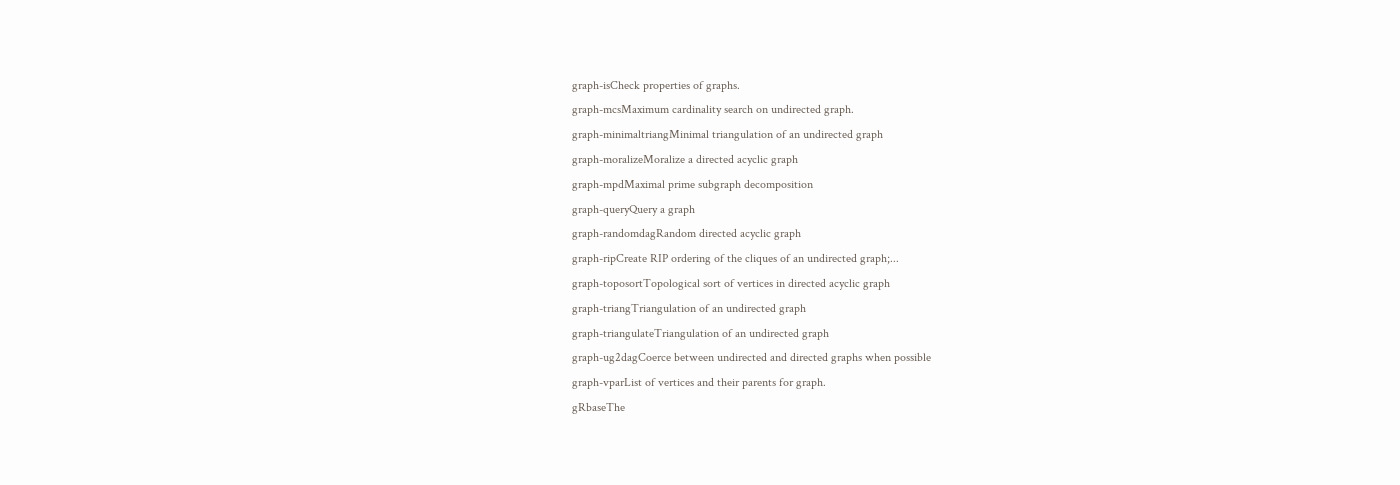graph-isCheck properties of graphs.
graph-mcsMaximum cardinality search on undirected graph.
graph-minimaltriangMinimal triangulation of an undirected graph
graph-moralizeMoralize a directed acyclic graph
graph-mpdMaximal prime subgraph decomposition
graph-queryQuery a graph
graph-randomdagRandom directed acyclic graph
graph-ripCreate RIP ordering of the cliques of an undirected graph;...
graph-toposortTopological sort of vertices in directed acyclic graph
graph-triangTriangulation of an undirected graph
graph-triangulateTriangulation of an undirected graph
graph-ug2dagCoerce between undirected and directed graphs when possible
graph-vparList of vertices and their parents for graph.
gRbaseThe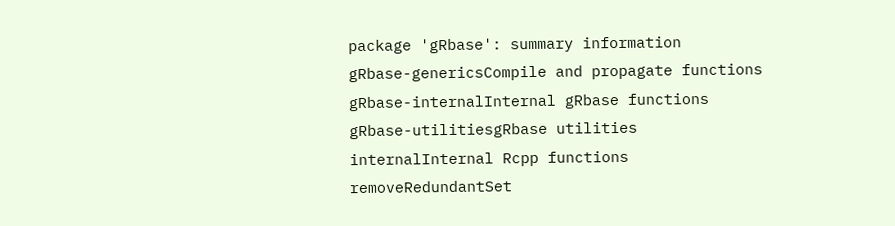package 'gRbase': summary information
gRbase-genericsCompile and propagate functions
gRbase-internalInternal gRbase functions
gRbase-utilitiesgRbase utilities
internalInternal Rcpp functions
removeRedundantSet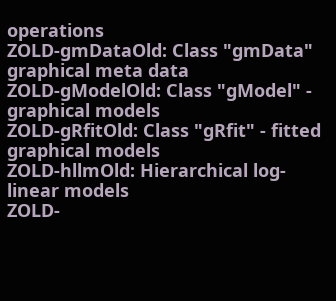operations
ZOLD-gmDataOld: Class "gmData" graphical meta data
ZOLD-gModelOld: Class "gModel" - graphical models
ZOLD-gRfitOld: Class "gRfit" - fitted graphical models
ZOLD-hllmOld: Hierarchical log-linear models
ZOLD-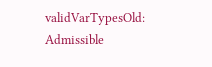validVarTypesOld: Admissible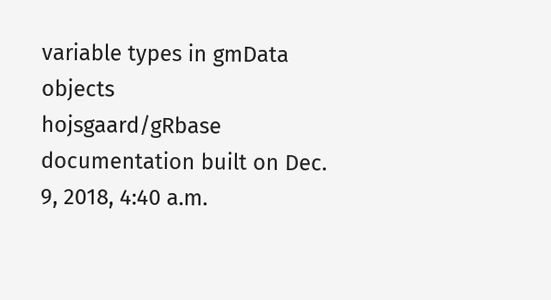variable types in gmData objects
hojsgaard/gRbase documentation built on Dec. 9, 2018, 4:40 a.m.